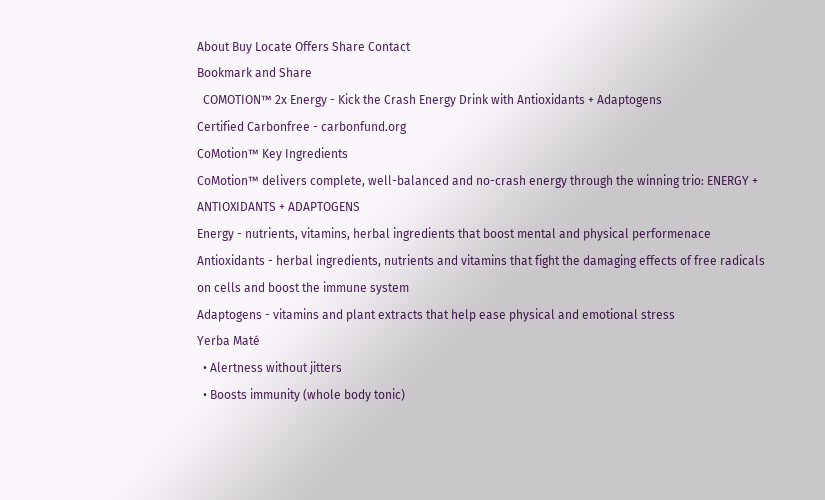About Buy Locate Offers Share Contact
Bookmark and Share
  COMOTION™ 2x Energy - Kick the Crash Energy Drink with Antioxidants + Adaptogens
Certified Carbonfree - carbonfund.org
CoMotion™ Key Ingredients
CoMotion™ delivers complete, well-balanced and no-crash energy through the winning trio: ENERGY + ANTIOXIDANTS + ADAPTOGENS
Energy - nutrients, vitamins, herbal ingredients that boost mental and physical performenace
Antioxidants - herbal ingredients, nutrients and vitamins that fight the damaging effects of free radicals on cells and boost the immune system
Adaptogens - vitamins and plant extracts that help ease physical and emotional stress
Yerba Maté
  • Alertness without jitters
  • Boosts immunity (whole body tonic)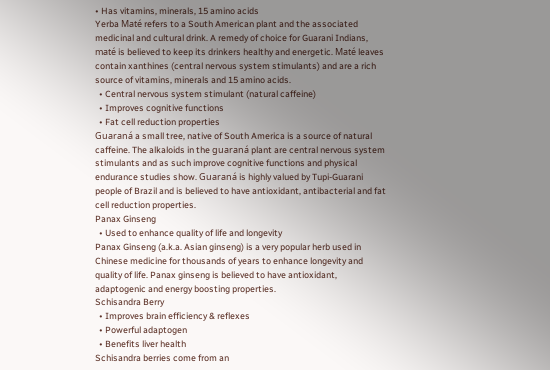• Has vitamins, minerals, 15 amino acids
Yerba Maté refers to a South American plant and the associated medicinal and cultural drink. A remedy of choice for Guarani Indians, maté is believed to keep its drinkers healthy and energetic. Maté leaves contain xanthines (central nervous system stimulants) and are a rich source of vitamins, minerals and 15 amino acids.
  • Central nervous system stimulant (natural caffeine)
  • Improves cognitive functions
  • Fat cell reduction properties
Guaraná a small tree, native of South America is a source of natural caffeine. The alkaloids in the guaraná plant are central nervous system stimulants and as such improve cognitive functions and physical endurance studies show. Guaraná is highly valued by Tupi-Guarani people of Brazil and is believed to have antioxidant, antibacterial and fat cell reduction properties.
Panax Ginseng
  • Used to enhance quality of life and longevity
Panax Ginseng (a.k.a. Asian ginseng) is a very popular herb used in Chinese medicine for thousands of years to enhance longevity and quality of life. Panax ginseng is believed to have antioxidant, adaptogenic and energy boosting properties.
Schisandra Berry
  • Improves brain efficiency & reflexes
  • Powerful adaptogen
  • Benefits liver health
Schisandra berries come from an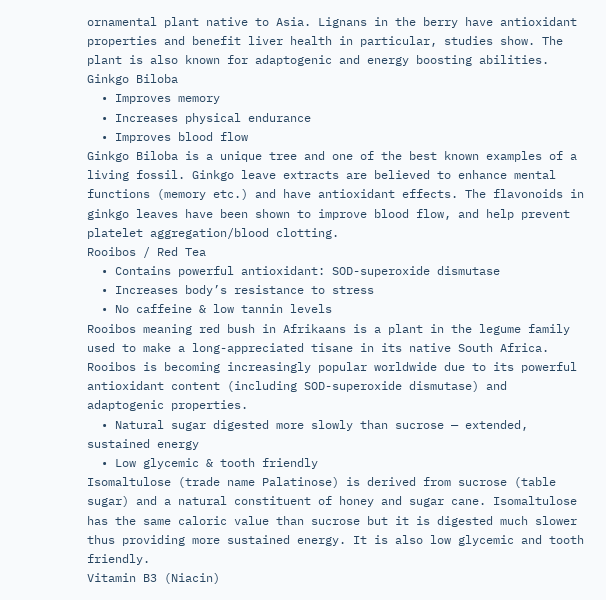ornamental plant native to Asia. Lignans in the berry have antioxidant properties and benefit liver health in particular, studies show. The plant is also known for adaptogenic and energy boosting abilities.
Ginkgo Biloba
  • Improves memory
  • Increases physical endurance
  • Improves blood flow
Ginkgo Biloba is a unique tree and one of the best known examples of a living fossil. Ginkgo leave extracts are believed to enhance mental functions (memory etc.) and have antioxidant effects. The flavonoids in ginkgo leaves have been shown to improve blood flow, and help prevent platelet aggregation/blood clotting.
Rooibos / Red Tea
  • Contains powerful antioxidant: SOD-superoxide dismutase
  • Increases body’s resistance to stress
  • No caffeine & low tannin levels
Rooibos meaning red bush in Afrikaans is a plant in the legume family used to make a long-appreciated tisane in its native South Africa. Rooibos is becoming increasingly popular worldwide due to its powerful antioxidant content (including SOD-superoxide dismutase) and adaptogenic properties.
  • Natural sugar digested more slowly than sucrose — extended, sustained energy
  • Low glycemic & tooth friendly
Isomaltulose (trade name Palatinose) is derived from sucrose (table sugar) and a natural constituent of honey and sugar cane. Isomaltulose has the same caloric value than sucrose but it is digested much slower thus providing more sustained energy. It is also low glycemic and tooth friendly.
Vitamin B3 (Niacin)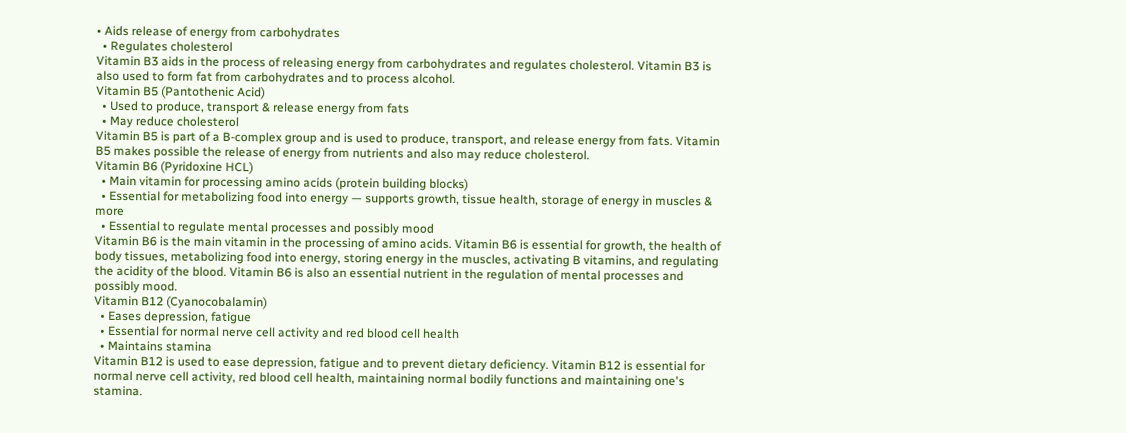• Aids release of energy from carbohydrates
  • Regulates cholesterol
Vitamin B3 aids in the process of releasing energy from carbohydrates and regulates cholesterol. Vitamin B3 is also used to form fat from carbohydrates and to process alcohol.
Vitamin B5 (Pantothenic Acid)
  • Used to produce, transport & release energy from fats
  • May reduce cholesterol
Vitamin B5 is part of a B-complex group and is used to produce, transport, and release energy from fats. Vitamin B5 makes possible the release of energy from nutrients and also may reduce cholesterol.
Vitamin B6 (Pyridoxine HCL)
  • Main vitamin for processing amino acids (protein building blocks)
  • Essential for metabolizing food into energy — supports growth, tissue health, storage of energy in muscles & more
  • Essential to regulate mental processes and possibly mood
Vitamin B6 is the main vitamin in the processing of amino acids. Vitamin B6 is essential for growth, the health of body tissues, metabolizing food into energy, storing energy in the muscles, activating B vitamins, and regulating the acidity of the blood. Vitamin B6 is also an essential nutrient in the regulation of mental processes and possibly mood.
Vitamin B12 (Cyanocobalamin)
  • Eases depression, fatigue
  • Essential for normal nerve cell activity and red blood cell health
  • Maintains stamina
Vitamin B12 is used to ease depression, fatigue and to prevent dietary deficiency. Vitamin B12 is essential for normal nerve cell activity, red blood cell health, maintaining normal bodily functions and maintaining one's stamina.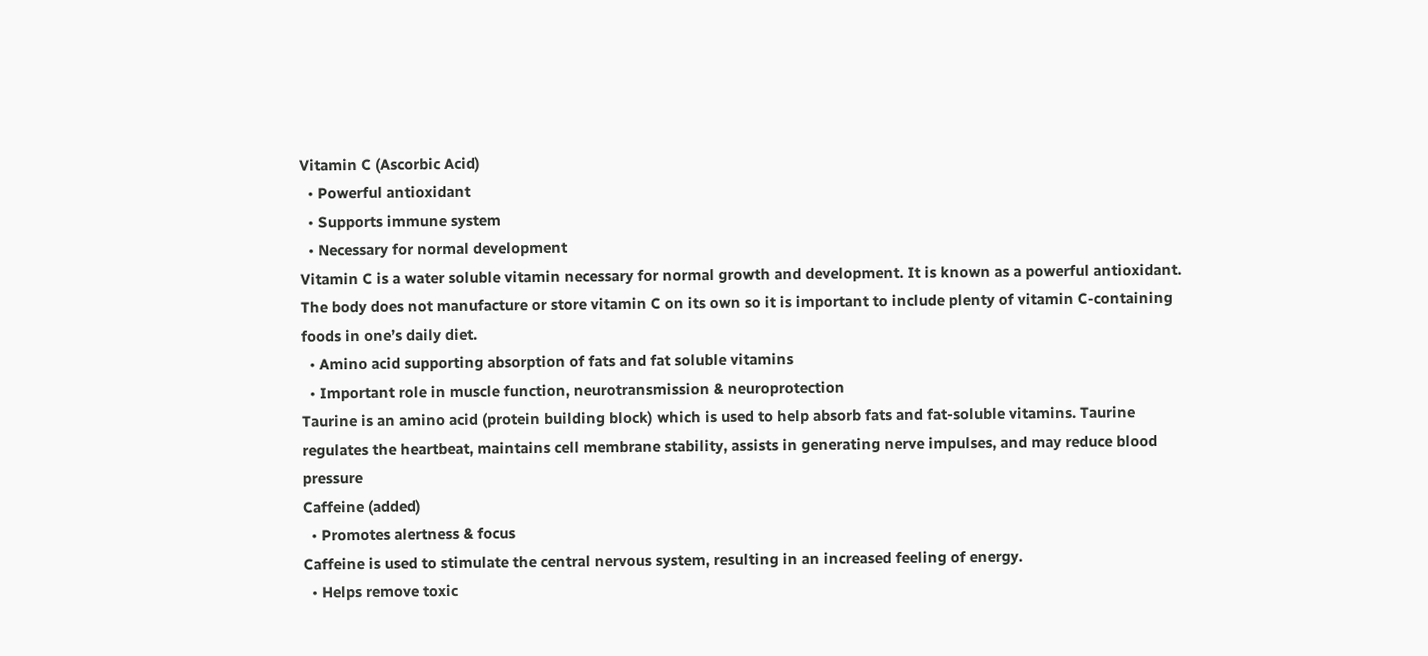Vitamin C (Ascorbic Acid)
  • Powerful antioxidant
  • Supports immune system
  • Necessary for normal development
Vitamin C is a water soluble vitamin necessary for normal growth and development. It is known as a powerful antioxidant. The body does not manufacture or store vitamin C on its own so it is important to include plenty of vitamin C-containing foods in one’s daily diet.
  • Amino acid supporting absorption of fats and fat soluble vitamins
  • Important role in muscle function, neurotransmission & neuroprotection
Taurine is an amino acid (protein building block) which is used to help absorb fats and fat-soluble vitamins. Taurine regulates the heartbeat, maintains cell membrane stability, assists in generating nerve impulses, and may reduce blood pressure
Caffeine (added)
  • Promotes alertness & focus
Caffeine is used to stimulate the central nervous system, resulting in an increased feeling of energy.
  • Helps remove toxic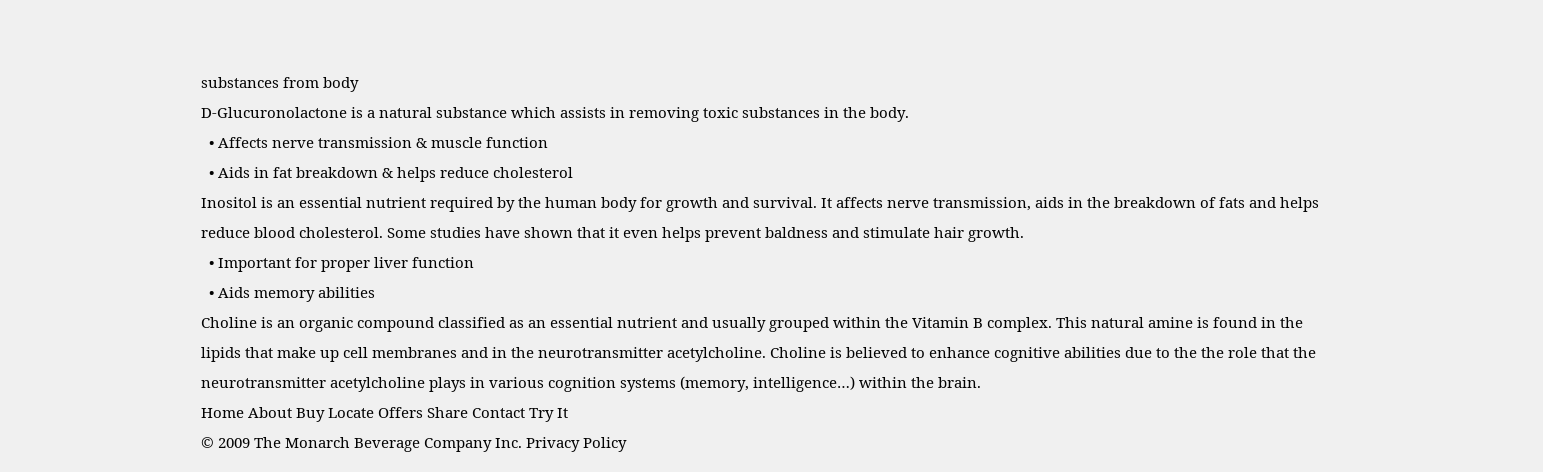substances from body
D-Glucuronolactone is a natural substance which assists in removing toxic substances in the body.
  • Affects nerve transmission & muscle function
  • Aids in fat breakdown & helps reduce cholesterol
Inositol is an essential nutrient required by the human body for growth and survival. It affects nerve transmission, aids in the breakdown of fats and helps reduce blood cholesterol. Some studies have shown that it even helps prevent baldness and stimulate hair growth.
  • Important for proper liver function
  • Aids memory abilities
Choline is an organic compound classified as an essential nutrient and usually grouped within the Vitamin B complex. This natural amine is found in the lipids that make up cell membranes and in the neurotransmitter acetylcholine. Choline is believed to enhance cognitive abilities due to the the role that the neurotransmitter acetylcholine plays in various cognition systems (memory, intelligence…) within the brain.
Home About Buy Locate Offers Share Contact Try It
© 2009 The Monarch Beverage Company Inc. Privacy Policy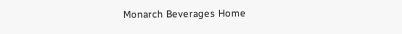Monarch Beverages Home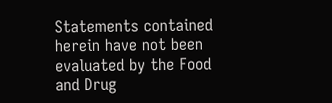Statements contained herein have not been evaluated by the Food and Drug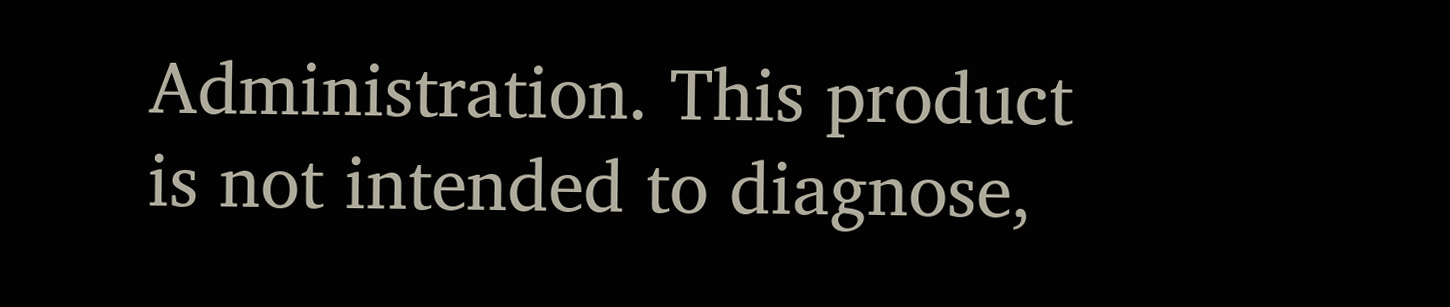Administration. This product is not intended to diagnose,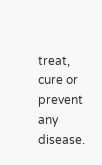treat, cure or prevent any disease.